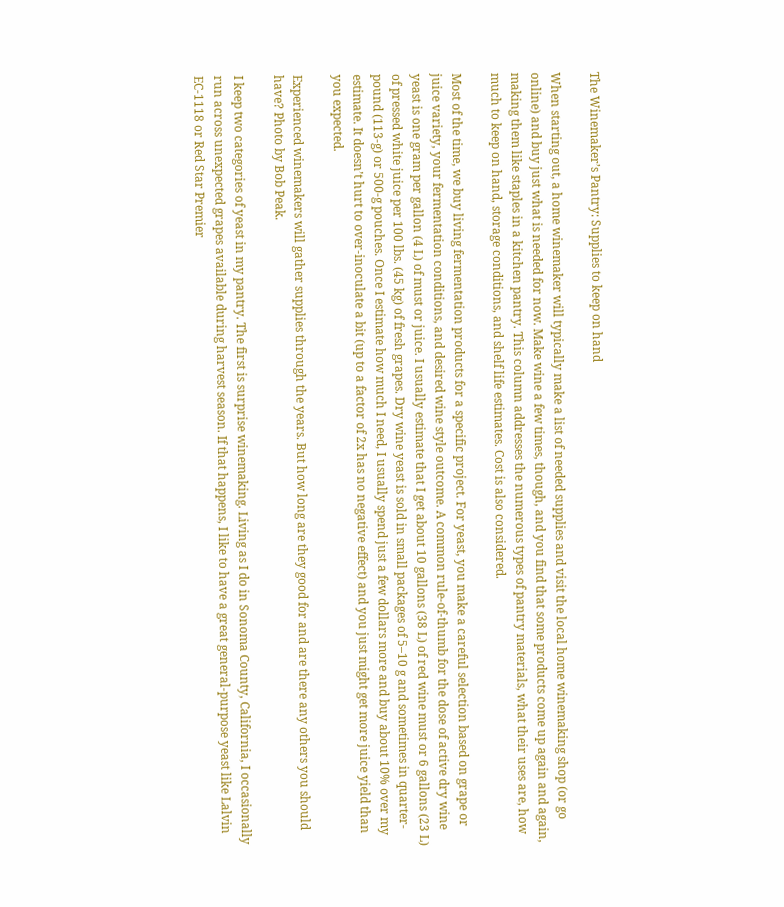The Winemaker’s Pantry: Supplies to keep on hand

When starting out, a home winemaker will typically make a list of needed supplies and visit the local home winemaking shop (or go online) and buy just what is needed for now. Make wine a few times, though, and you find that some products come up again and again, making them like staples in a kitchen pantry. This column addresses the numerous types of pantry materials, what their uses are, how much to keep on hand, storage conditions, and shelf life estimates. Cost is also considered.

Most of the time, we buy living fermentation products for a specific project. For yeast, you make a careful selection based on grape or juice variety, your fermentation conditions, and desired wine style outcome. A common rule-of-thumb for the dose of active dry wine yeast is one gram per gallon (4 L) of must or juice. I usually estimate that I get about 10 gallons (38 L) of red wine must or 6 gallons (23 L) of pressed white juice per 100 lbs. (45 kg) of fresh grapes. Dry wine yeast is sold in small packages of 5–10 g and sometimes in quarter-pound (113-g) or 500-g pouches. Once I estimate how much I need, I usually spend just a few dollars more and buy about 10% over my estimate. It doesn’t hurt to over-inoculate a bit (up to a factor of 2x has no negative effect) and you just might get more juice yield than you expected.

Experienced winemakers will gather supplies through the years. But how long are they good for and are there any others you should have? Photo by Bob Peak.

I keep two categories of yeast in my pantry. The first is surprise winemaking. Living as I do in Sonoma County, California, I occasionally run across unexpected grapes available during harvest season. If that happens, I like to have a great general-purpose yeast like Lalvin EC-1118 or Red Star Premier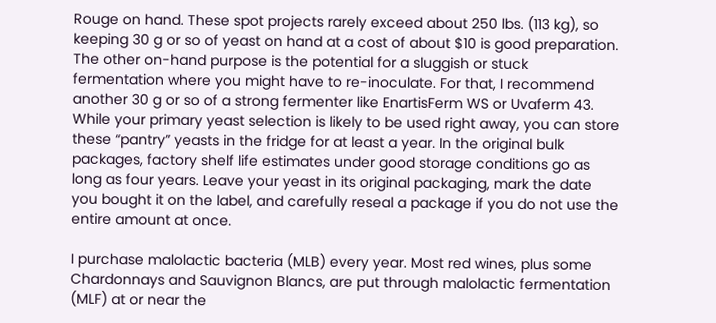Rouge on hand. These spot projects rarely exceed about 250 lbs. (113 kg), so keeping 30 g or so of yeast on hand at a cost of about $10 is good preparation. The other on-hand purpose is the potential for a sluggish or stuck fermentation where you might have to re-inoculate. For that, I recommend another 30 g or so of a strong fermenter like EnartisFerm WS or Uvaferm 43. While your primary yeast selection is likely to be used right away, you can store these “pantry” yeasts in the fridge for at least a year. In the original bulk packages, factory shelf life estimates under good storage conditions go as long as four years. Leave your yeast in its original packaging, mark the date you bought it on the label, and carefully reseal a package if you do not use the entire amount at once.

I purchase malolactic bacteria (MLB) every year. Most red wines, plus some Chardonnays and Sauvignon Blancs, are put through malolactic fermentation (MLF) at or near the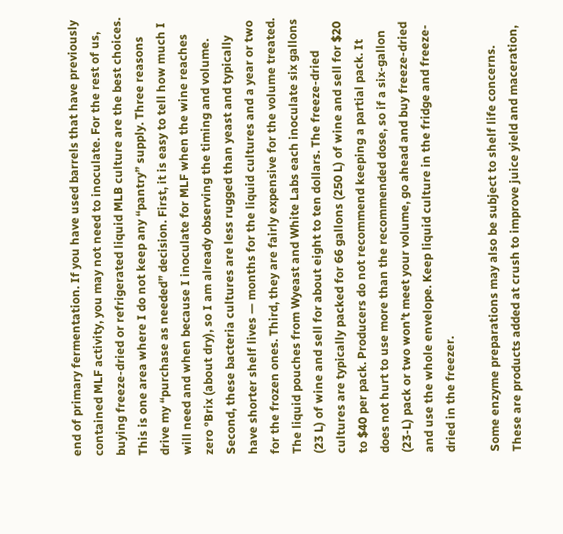end of primary fermentation. If you have used barrels that have previously contained MLF activity, you may not need to inoculate. For the rest of us, buying freeze-dried or refrigerated liquid MLB culture are the best choices. This is one area where I do not keep any “pantry” supply. Three reasons drive my “purchase as needed” decision. First, it is easy to tell how much I will need and when because I inoculate for MLF when the wine reaches zero °Brix (about dry), so I am already observing the timing and volume. Second, these bacteria cultures are less rugged than yeast and typically have shorter shelf lives — months for the liquid cultures and a year or two for the frozen ones. Third, they are fairly expensive for the volume treated. The liquid pouches from Wyeast and White Labs each inoculate six gallons (23 L) of wine and sell for about eight to ten dollars. The freeze-dried cultures are typically packed for 66 gallons (250 L) of wine and sell for $20 to $40 per pack. Producers do not recommend keeping a partial pack. It does not hurt to use more than the recommended dose, so if a six-gallon (23-L) pack or two won’t meet your volume, go ahead and buy freeze-dried and use the whole envelope. Keep liquid culture in the fridge and freeze-dried in the freezer.

Some enzyme preparations may also be subject to shelf life concerns. These are products added at crush to improve juice yield and maceration,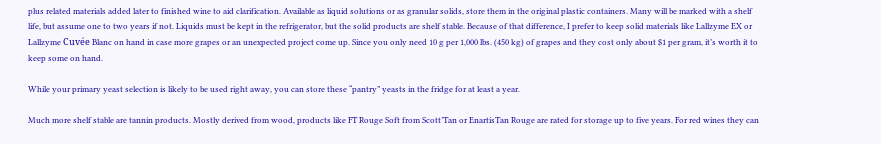plus related materials added later to finished wine to aid clarification. Available as liquid solutions or as granular solids, store them in the original plastic containers. Many will be marked with a shelf life, but assume one to two years if not. Liquids must be kept in the refrigerator, but the solid products are shelf stable. Because of that difference, I prefer to keep solid materials like Lallzyme EX or Lallzyme Cuvée Blanc on hand in case more grapes or an unexpected project come up. Since you only need 10 g per 1,000 lbs. (450 kg) of grapes and they cost only about $1 per gram, it’s worth it to keep some on hand.

While your primary yeast selection is likely to be used right away, you can store these “pantry” yeasts in the fridge for at least a year.

Much more shelf stable are tannin products. Mostly derived from wood, products like FT Rouge Soft from Scott’Tan or EnartisTan Rouge are rated for storage up to five years. For red wines they can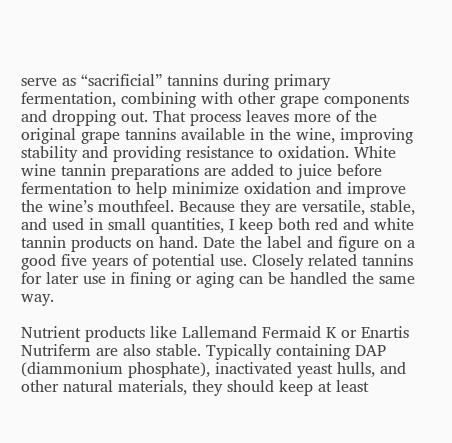serve as “sacrificial” tannins during primary fermentation, combining with other grape components and dropping out. That process leaves more of the original grape tannins available in the wine, improving stability and providing resistance to oxidation. White wine tannin preparations are added to juice before fermentation to help minimize oxidation and improve the wine’s mouthfeel. Because they are versatile, stable, and used in small quantities, I keep both red and white tannin products on hand. Date the label and figure on a good five years of potential use. Closely related tannins for later use in fining or aging can be handled the same way.

Nutrient products like Lallemand Fermaid K or Enartis Nutriferm are also stable. Typically containing DAP (diammonium phosphate), inactivated yeast hulls, and other natural materials, they should keep at least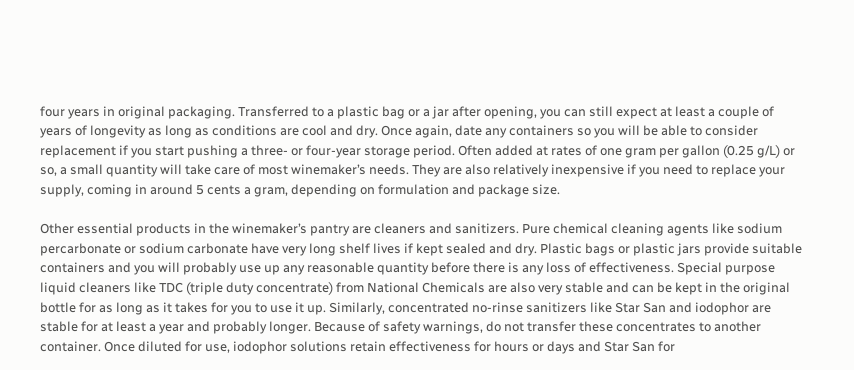four years in original packaging. Transferred to a plastic bag or a jar after opening, you can still expect at least a couple of years of longevity as long as conditions are cool and dry. Once again, date any containers so you will be able to consider replacement if you start pushing a three- or four-year storage period. Often added at rates of one gram per gallon (0.25 g/L) or so, a small quantity will take care of most winemaker’s needs. They are also relatively inexpensive if you need to replace your supply, coming in around 5 cents a gram, depending on formulation and package size.

Other essential products in the winemaker’s pantry are cleaners and sanitizers. Pure chemical cleaning agents like sodium percarbonate or sodium carbonate have very long shelf lives if kept sealed and dry. Plastic bags or plastic jars provide suitable containers and you will probably use up any reasonable quantity before there is any loss of effectiveness. Special purpose liquid cleaners like TDC (triple duty concentrate) from National Chemicals are also very stable and can be kept in the original bottle for as long as it takes for you to use it up. Similarly, concentrated no-rinse sanitizers like Star San and iodophor are stable for at least a year and probably longer. Because of safety warnings, do not transfer these concentrates to another container. Once diluted for use, iodophor solutions retain effectiveness for hours or days and Star San for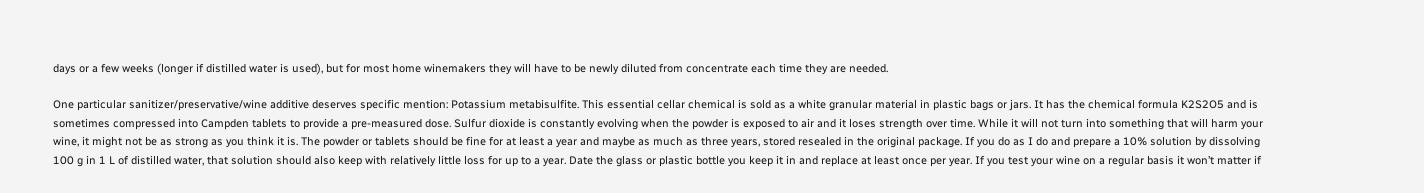days or a few weeks (longer if distilled water is used), but for most home winemakers they will have to be newly diluted from concentrate each time they are needed.

One particular sanitizer/preservative/wine additive deserves specific mention: Potassium metabisulfite. This essential cellar chemical is sold as a white granular material in plastic bags or jars. It has the chemical formula K2S2O5 and is sometimes compressed into Campden tablets to provide a pre-measured dose. Sulfur dioxide is constantly evolving when the powder is exposed to air and it loses strength over time. While it will not turn into something that will harm your wine, it might not be as strong as you think it is. The powder or tablets should be fine for at least a year and maybe as much as three years, stored resealed in the original package. If you do as I do and prepare a 10% solution by dissolving 100 g in 1 L of distilled water, that solution should also keep with relatively little loss for up to a year. Date the glass or plastic bottle you keep it in and replace at least once per year. If you test your wine on a regular basis it won’t matter if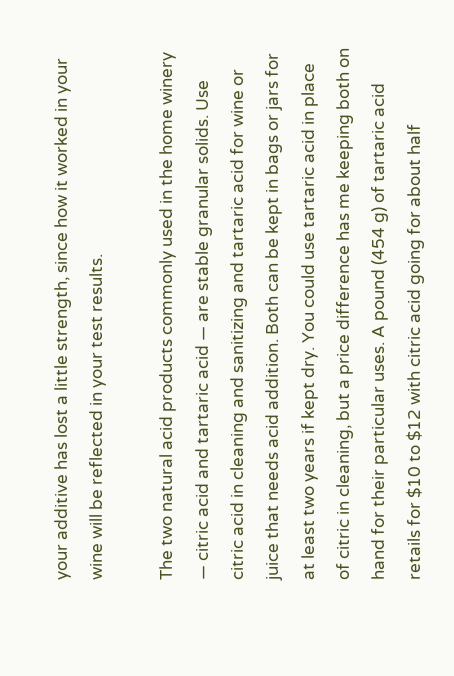your additive has lost a little strength, since how it worked in your wine will be reflected in your test results.

The two natural acid products commonly used in the home winery — citric acid and tartaric acid — are stable granular solids. Use citric acid in cleaning and sanitizing and tartaric acid for wine or juice that needs acid addition. Both can be kept in bags or jars for at least two years if kept dry. You could use tartaric acid in place of citric in cleaning, but a price difference has me keeping both on hand for their particular uses. A pound (454 g) of tartaric acid retails for $10 to $12 with citric acid going for about half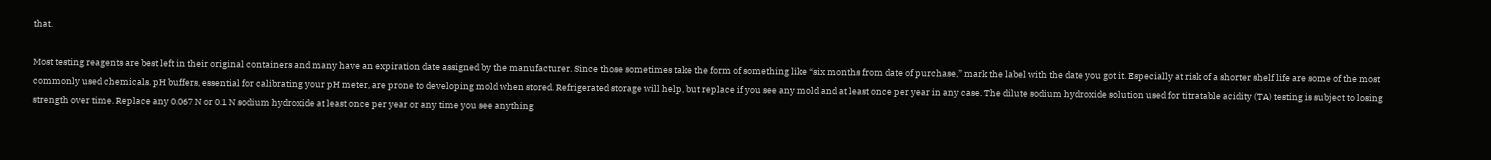that.

Most testing reagents are best left in their original containers and many have an expiration date assigned by the manufacturer. Since those sometimes take the form of something like “six months from date of purchase,” mark the label with the date you got it. Especially at risk of a shorter shelf life are some of the most commonly used chemicals. pH buffers, essential for calibrating your pH meter, are prone to developing mold when stored. Refrigerated storage will help, but replace if you see any mold and at least once per year in any case. The dilute sodium hydroxide solution used for titratable acidity (TA) testing is subject to losing strength over time. Replace any 0.067 N or 0.1 N sodium hydroxide at least once per year or any time you see anything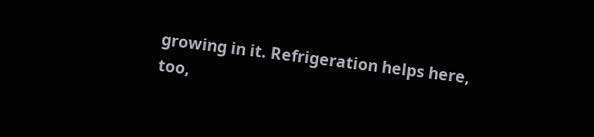growing in it. Refrigeration helps here, too,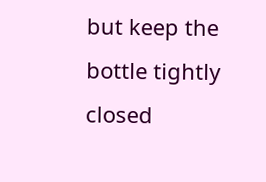but keep the bottle tightly closed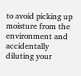to avoid picking up moisture from the environment and accidentally diluting your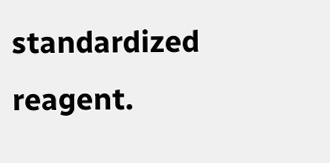standardized reagent.